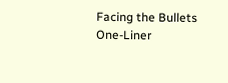Facing the Bullets One-Liner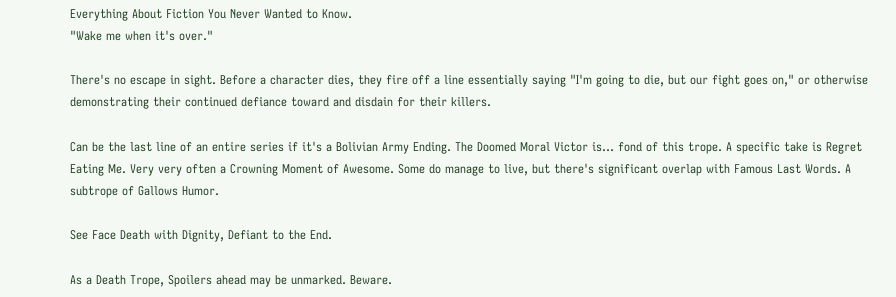Everything About Fiction You Never Wanted to Know.
"Wake me when it's over."

There's no escape in sight. Before a character dies, they fire off a line essentially saying "I'm going to die, but our fight goes on," or otherwise demonstrating their continued defiance toward and disdain for their killers.

Can be the last line of an entire series if it's a Bolivian Army Ending. The Doomed Moral Victor is... fond of this trope. A specific take is Regret Eating Me. Very very often a Crowning Moment of Awesome. Some do manage to live, but there's significant overlap with Famous Last Words. A subtrope of Gallows Humor.

See Face Death with Dignity, Defiant to the End.

As a Death Trope, Spoilers ahead may be unmarked. Beware.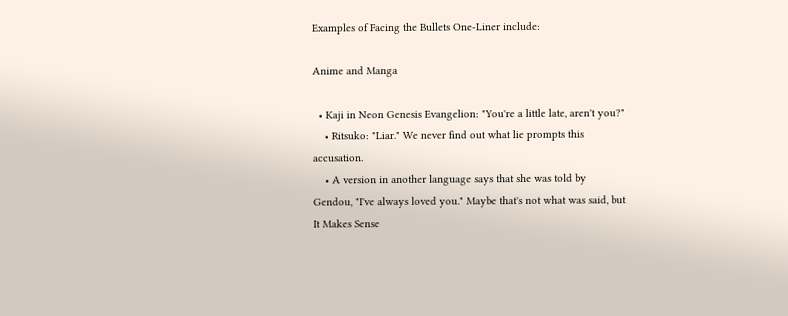Examples of Facing the Bullets One-Liner include:

Anime and Manga

  • Kaji in Neon Genesis Evangelion: "You're a little late, aren't you?"
    • Ritsuko: "Liar." We never find out what lie prompts this accusation.
    • A version in another language says that she was told by Gendou, "I've always loved you." Maybe that's not what was said, but It Makes Sense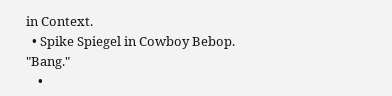in Context.
  • Spike Spiegel in Cowboy Bebop. "Bang."
    •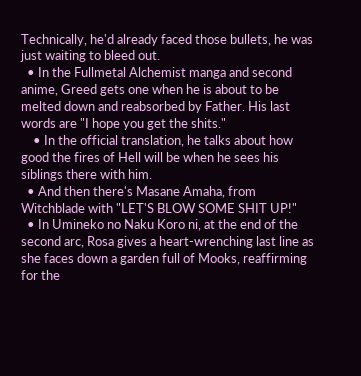Technically, he'd already faced those bullets, he was just waiting to bleed out.
  • In the Fullmetal Alchemist manga and second anime, Greed gets one when he is about to be melted down and reabsorbed by Father. His last words are "I hope you get the shits."
    • In the official translation, he talks about how good the fires of Hell will be when he sees his siblings there with him.
  • And then there's Masane Amaha, from Witchblade with "LET'S BLOW SOME SHIT UP!"
  • In Umineko no Naku Koro ni, at the end of the second arc, Rosa gives a heart-wrenching last line as she faces down a garden full of Mooks, reaffirming for the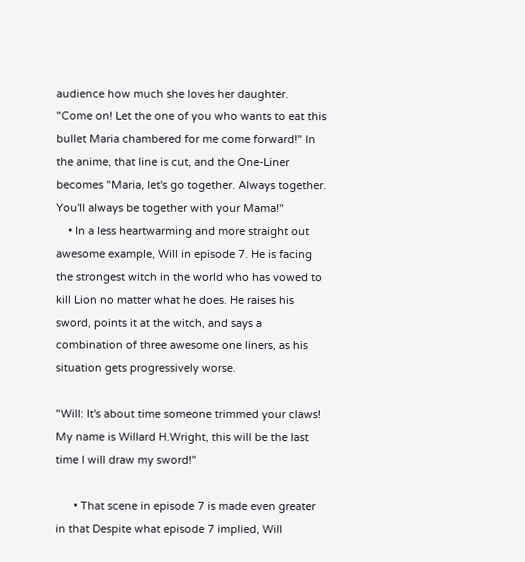audience how much she loves her daughter. "Come on! Let the one of you who wants to eat this bullet Maria chambered for me come forward!" In the anime, that line is cut, and the One-Liner becomes "Maria, let's go together. Always together. You'll always be together with your Mama!"
    • In a less heartwarming and more straight out awesome example, Will in episode 7. He is facing the strongest witch in the world who has vowed to kill Lion no matter what he does. He raises his sword, points it at the witch, and says a combination of three awesome one liners, as his situation gets progressively worse.

"Will: It's about time someone trimmed your claws! My name is Willard H.Wright, this will be the last time I will draw my sword!"

      • That scene in episode 7 is made even greater in that Despite what episode 7 implied, Will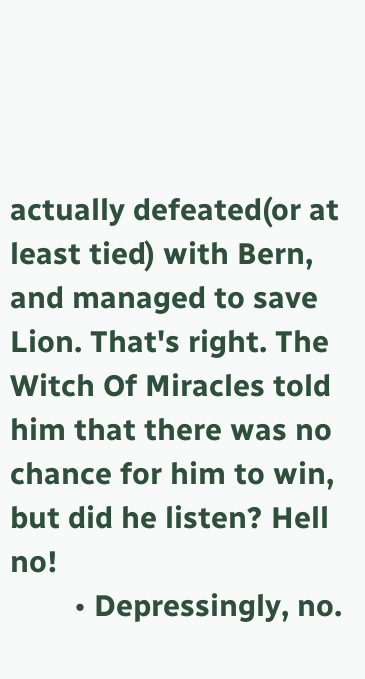actually defeated(or at least tied) with Bern, and managed to save Lion. That's right. The Witch Of Miracles told him that there was no chance for him to win, but did he listen? Hell no!
        • Depressingly, no.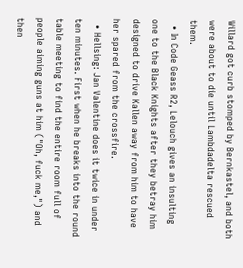Willard got curb stomped by Bernkastel, and both were about to die until Lambdadelta rescued them.
  • In Code Geass R2, Lelouch gives an insulting one to the Black Knights after they betray him designed to drive Kallen away from him to have her spared from the crossfire.
  • Hellsing: Jan Valentine does it twice in under ten minutes. First when he breaks into the round table meeting to find the entire room full of people aiming guns at him ("Oh, fuck me,") and then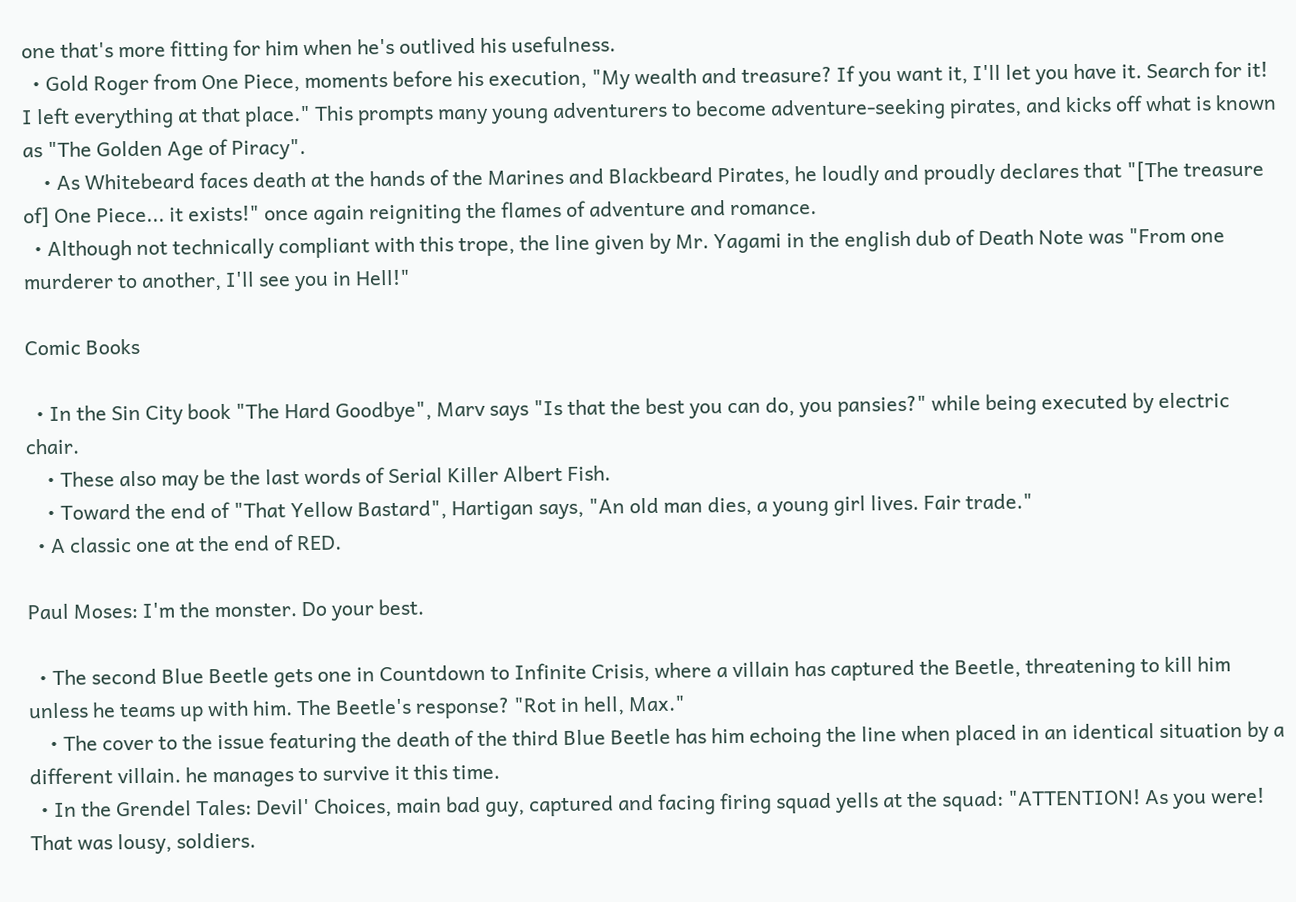one that's more fitting for him when he's outlived his usefulness.
  • Gold Roger from One Piece, moments before his execution, "My wealth and treasure? If you want it, I'll let you have it. Search for it! I left everything at that place." This prompts many young adventurers to become adventure-seeking pirates, and kicks off what is known as "The Golden Age of Piracy".
    • As Whitebeard faces death at the hands of the Marines and Blackbeard Pirates, he loudly and proudly declares that "[The treasure of] One Piece... it exists!" once again reigniting the flames of adventure and romance.
  • Although not technically compliant with this trope, the line given by Mr. Yagami in the english dub of Death Note was "From one murderer to another, I'll see you in Hell!"

Comic Books

  • In the Sin City book "The Hard Goodbye", Marv says "Is that the best you can do, you pansies?" while being executed by electric chair.
    • These also may be the last words of Serial Killer Albert Fish.
    • Toward the end of "That Yellow Bastard", Hartigan says, "An old man dies, a young girl lives. Fair trade."
  • A classic one at the end of RED.

Paul Moses: I'm the monster. Do your best.

  • The second Blue Beetle gets one in Countdown to Infinite Crisis, where a villain has captured the Beetle, threatening to kill him unless he teams up with him. The Beetle's response? "Rot in hell, Max."
    • The cover to the issue featuring the death of the third Blue Beetle has him echoing the line when placed in an identical situation by a different villain. he manages to survive it this time.
  • In the Grendel Tales: Devil' Choices, main bad guy, captured and facing firing squad yells at the squad: "ATTENTION! As you were! That was lousy, soldiers.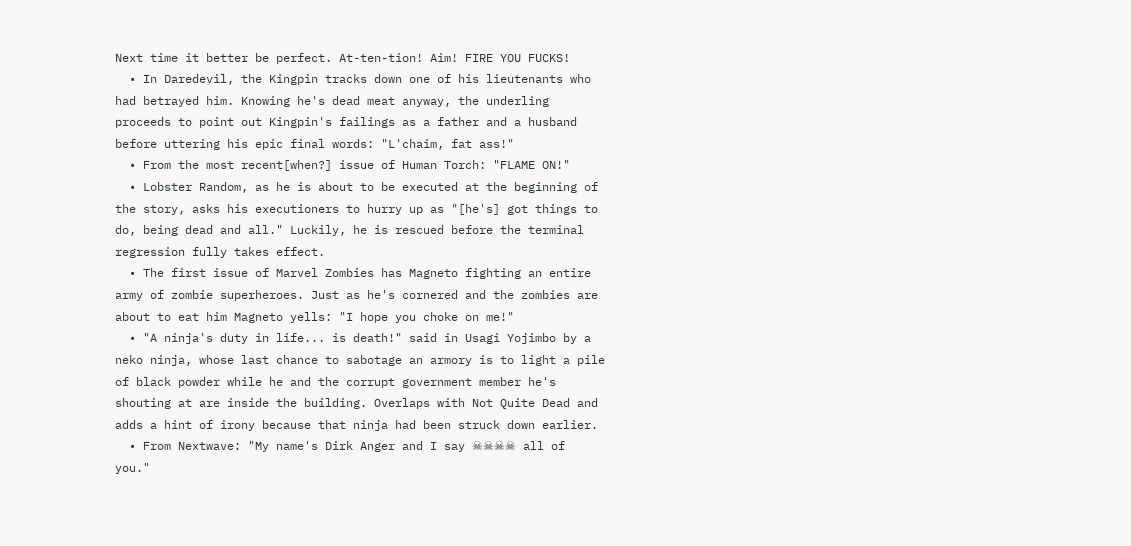Next time it better be perfect. At-ten-tion! Aim! FIRE YOU FUCKS!
  • In Daredevil, the Kingpin tracks down one of his lieutenants who had betrayed him. Knowing he's dead meat anyway, the underling proceeds to point out Kingpin's failings as a father and a husband before uttering his epic final words: "L'chaim, fat ass!"
  • From the most recent[when?] issue of Human Torch: "FLAME ON!"
  • Lobster Random, as he is about to be executed at the beginning of the story, asks his executioners to hurry up as "[he's] got things to do, being dead and all." Luckily, he is rescued before the terminal regression fully takes effect.
  • The first issue of Marvel Zombies has Magneto fighting an entire army of zombie superheroes. Just as he's cornered and the zombies are about to eat him Magneto yells: "I hope you choke on me!"
  • "A ninja's duty in life... is death!" said in Usagi Yojimbo by a neko ninja, whose last chance to sabotage an armory is to light a pile of black powder while he and the corrupt government member he's shouting at are inside the building. Overlaps with Not Quite Dead and adds a hint of irony because that ninja had been struck down earlier.
  • From Nextwave: "My name's Dirk Anger and I say ☠☠☠☠ all of you."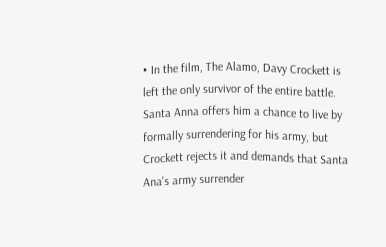• In the film, The Alamo, Davy Crockett is left the only survivor of the entire battle. Santa Anna offers him a chance to live by formally surrendering for his army, but Crockett rejects it and demands that Santa Ana's army surrender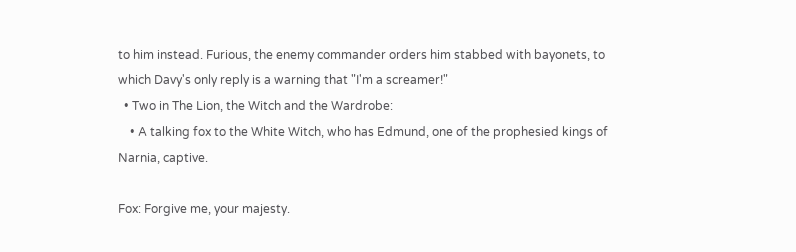to him instead. Furious, the enemy commander orders him stabbed with bayonets, to which Davy's only reply is a warning that "I'm a screamer!"
  • Two in The Lion, the Witch and the Wardrobe:
    • A talking fox to the White Witch, who has Edmund, one of the prophesied kings of Narnia, captive.

Fox: Forgive me, your majesty.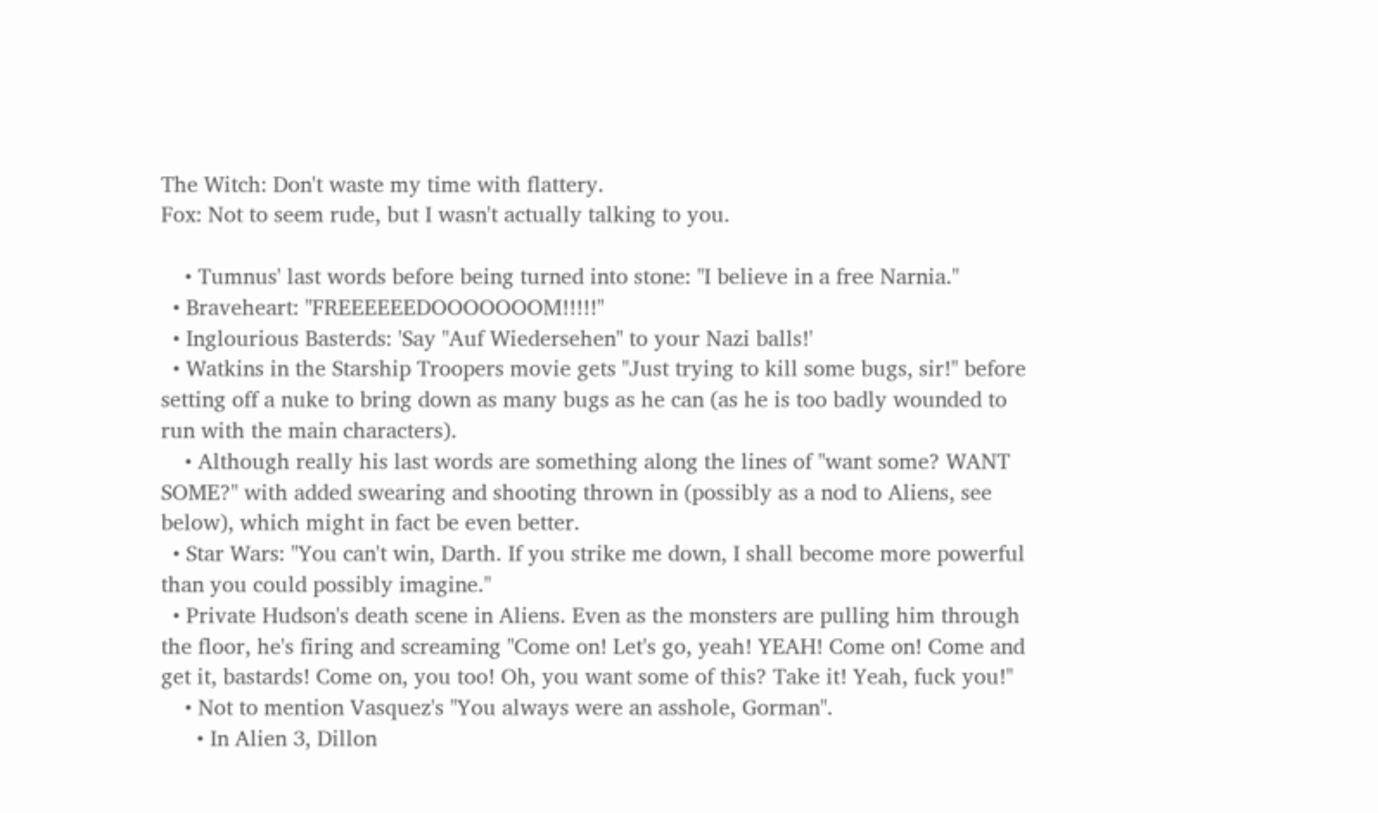The Witch: Don't waste my time with flattery.
Fox: Not to seem rude, but I wasn't actually talking to you.

    • Tumnus' last words before being turned into stone: "I believe in a free Narnia."
  • Braveheart: "FREEEEEEDOOOOOOOM!!!!!"
  • Inglourious Basterds: 'Say "Auf Wiedersehen" to your Nazi balls!'
  • Watkins in the Starship Troopers movie gets "Just trying to kill some bugs, sir!" before setting off a nuke to bring down as many bugs as he can (as he is too badly wounded to run with the main characters).
    • Although really his last words are something along the lines of "want some? WANT SOME?" with added swearing and shooting thrown in (possibly as a nod to Aliens, see below), which might in fact be even better.
  • Star Wars: "You can't win, Darth. If you strike me down, I shall become more powerful than you could possibly imagine."
  • Private Hudson's death scene in Aliens. Even as the monsters are pulling him through the floor, he's firing and screaming "Come on! Let's go, yeah! YEAH! Come on! Come and get it, bastards! Come on, you too! Oh, you want some of this? Take it! Yeah, fuck you!"
    • Not to mention Vasquez's "You always were an asshole, Gorman".
      • In Alien 3, Dillon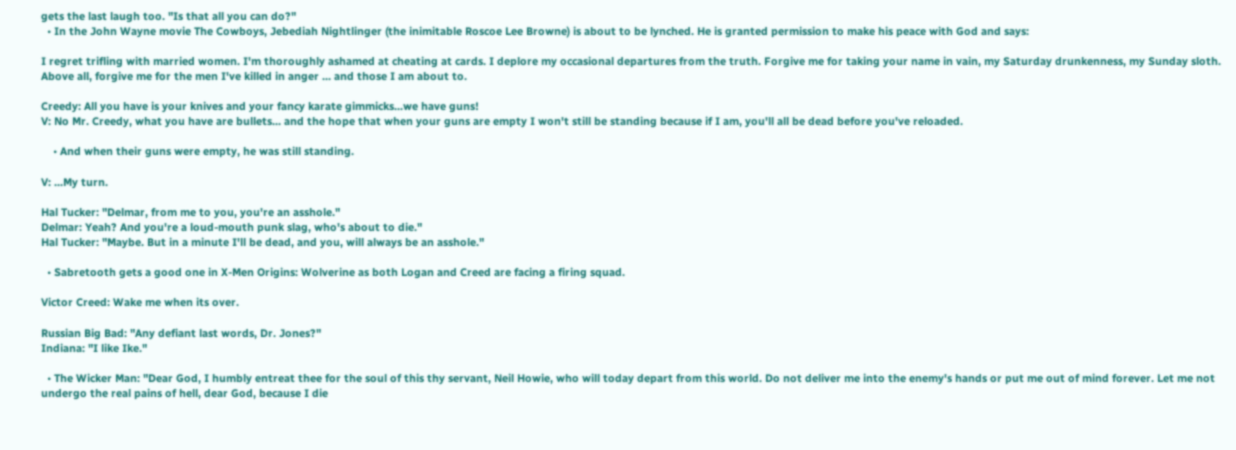gets the last laugh too. "Is that all you can do?"
  • In the John Wayne movie The Cowboys, Jebediah Nightlinger (the inimitable Roscoe Lee Browne) is about to be lynched. He is granted permission to make his peace with God and says:

I regret trifling with married women. I'm thoroughly ashamed at cheating at cards. I deplore my occasional departures from the truth. Forgive me for taking your name in vain, my Saturday drunkenness, my Sunday sloth. Above all, forgive me for the men I've killed in anger ... and those I am about to.

Creedy: All you have is your knives and your fancy karate gimmicks...we have guns!
V: No Mr. Creedy, what you have are bullets... and the hope that when your guns are empty I won't still be standing because if I am, you'll all be dead before you've reloaded.

    • And when their guns were empty, he was still standing.

V: ...My turn.

Hal Tucker: "Delmar, from me to you, you're an asshole."
Delmar: Yeah? And you're a loud-mouth punk slag, who's about to die."
Hal Tucker: "Maybe. But in a minute I'll be dead, and you, will always be an asshole."

  • Sabretooth gets a good one in X-Men Origins: Wolverine as both Logan and Creed are facing a firing squad.

Victor Creed: Wake me when its over.

Russian Big Bad: "Any defiant last words, Dr. Jones?"
Indiana: "I like Ike."

  • The Wicker Man: "Dear God, I humbly entreat thee for the soul of this thy servant, Neil Howie, who will today depart from this world. Do not deliver me into the enemy's hands or put me out of mind forever. Let me not undergo the real pains of hell, dear God, because I die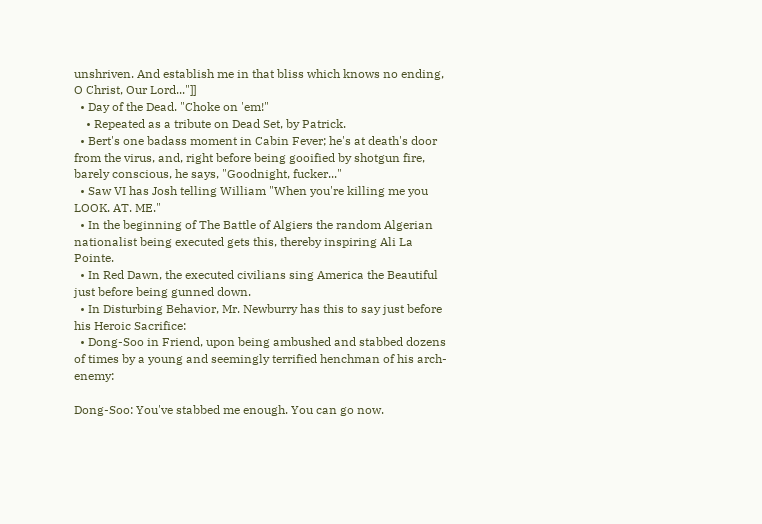unshriven. And establish me in that bliss which knows no ending, O Christ, Our Lord..."]]
  • Day of the Dead. "Choke on 'em!"
    • Repeated as a tribute on Dead Set, by Patrick.
  • Bert's one badass moment in Cabin Fever; he's at death's door from the virus, and, right before being gooified by shotgun fire, barely conscious, he says, "Goodnight, fucker..."
  • Saw VI has Josh telling William "When you're killing me you LOOK. AT. ME."
  • In the beginning of The Battle of Algiers the random Algerian nationalist being executed gets this, thereby inspiring Ali La Pointe.
  • In Red Dawn, the executed civilians sing America the Beautiful just before being gunned down.
  • In Disturbing Behavior, Mr. Newburry has this to say just before his Heroic Sacrifice:
  • Dong-Soo in Friend, upon being ambushed and stabbed dozens of times by a young and seemingly terrified henchman of his arch-enemy:

Dong-Soo: You've stabbed me enough. You can go now.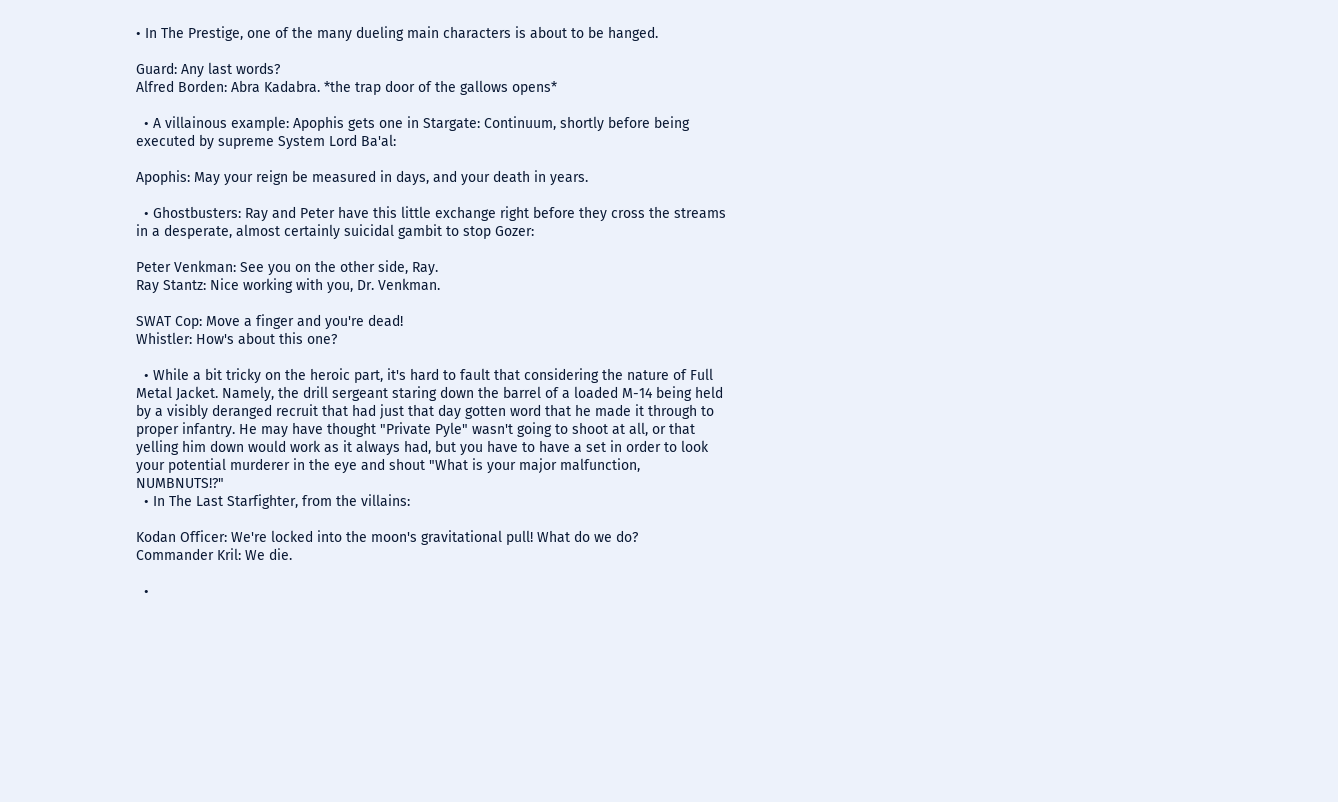• In The Prestige, one of the many dueling main characters is about to be hanged.

Guard: Any last words?
Alfred Borden: Abra Kadabra. *the trap door of the gallows opens*

  • A villainous example: Apophis gets one in Stargate: Continuum, shortly before being executed by supreme System Lord Ba'al:

Apophis: May your reign be measured in days, and your death in years.

  • Ghostbusters: Ray and Peter have this little exchange right before they cross the streams in a desperate, almost certainly suicidal gambit to stop Gozer:

Peter Venkman: See you on the other side, Ray.
Ray Stantz: Nice working with you, Dr. Venkman.

SWAT Cop: Move a finger and you're dead!
Whistler: How's about this one?

  • While a bit tricky on the heroic part, it's hard to fault that considering the nature of Full Metal Jacket. Namely, the drill sergeant staring down the barrel of a loaded M-14 being held by a visibly deranged recruit that had just that day gotten word that he made it through to proper infantry. He may have thought "Private Pyle" wasn't going to shoot at all, or that yelling him down would work as it always had, but you have to have a set in order to look your potential murderer in the eye and shout "What is your major malfunction, NUMBNUTS!?"
  • In The Last Starfighter, from the villains:

Kodan Officer: We're locked into the moon's gravitational pull! What do we do?
Commander Kril: We die.

  •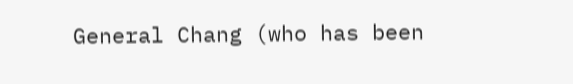General Chang (who has been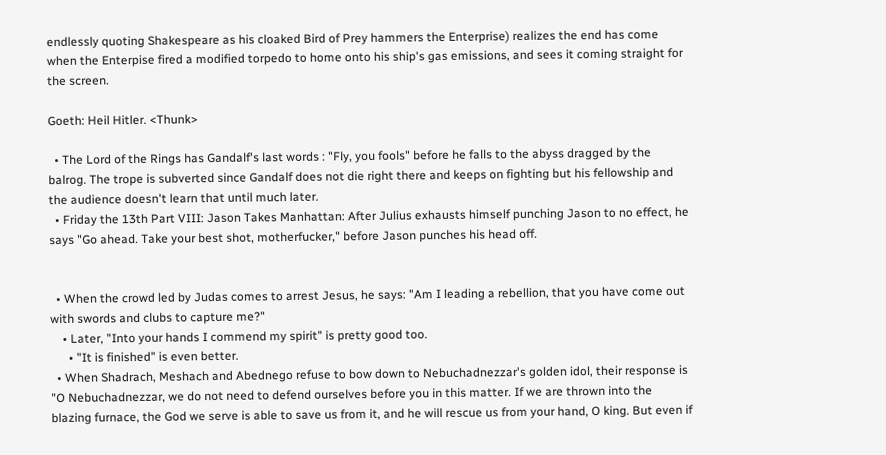endlessly quoting Shakespeare as his cloaked Bird of Prey hammers the Enterprise) realizes the end has come when the Enterpise fired a modified torpedo to home onto his ship's gas emissions, and sees it coming straight for the screen.

Goeth: Heil Hitler. <Thunk>

  • The Lord of the Rings has Gandalf's last words : "Fly, you fools" before he falls to the abyss dragged by the balrog. The trope is subverted since Gandalf does not die right there and keeps on fighting but his fellowship and the audience doesn't learn that until much later.
  • Friday the 13th Part VIII: Jason Takes Manhattan: After Julius exhausts himself punching Jason to no effect, he says "Go ahead. Take your best shot, motherfucker," before Jason punches his head off.


  • When the crowd led by Judas comes to arrest Jesus, he says: "Am I leading a rebellion, that you have come out with swords and clubs to capture me?"
    • Later, "Into your hands I commend my spirit" is pretty good too.
      • "It is finished" is even better.
  • When Shadrach, Meshach and Abednego refuse to bow down to Nebuchadnezzar's golden idol, their response is "O Nebuchadnezzar, we do not need to defend ourselves before you in this matter. If we are thrown into the blazing furnace, the God we serve is able to save us from it, and he will rescue us from your hand, O king. But even if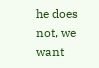he does not, we want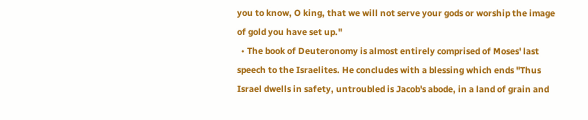you to know, O king, that we will not serve your gods or worship the image of gold you have set up."
  • The book of Deuteronomy is almost entirely comprised of Moses' last speech to the Israelites. He concludes with a blessing which ends "Thus Israel dwells in safety, untroubled is Jacob's abode, in a land of grain and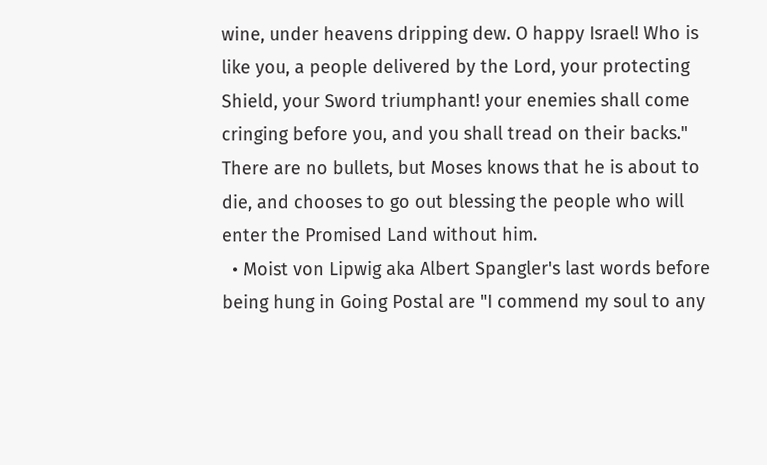wine, under heavens dripping dew. O happy Israel! Who is like you, a people delivered by the Lord, your protecting Shield, your Sword triumphant! your enemies shall come cringing before you, and you shall tread on their backs." There are no bullets, but Moses knows that he is about to die, and chooses to go out blessing the people who will enter the Promised Land without him.
  • Moist von Lipwig aka Albert Spangler's last words before being hung in Going Postal are "I commend my soul to any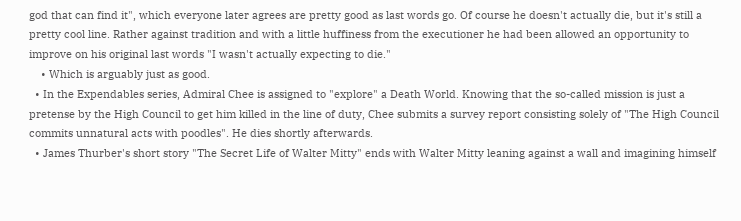god that can find it", which everyone later agrees are pretty good as last words go. Of course he doesn't actually die, but it's still a pretty cool line. Rather against tradition and with a little huffiness from the executioner he had been allowed an opportunity to improve on his original last words "I wasn't actually expecting to die."
    • Which is arguably just as good.
  • In the Expendables series, Admiral Chee is assigned to "explore" a Death World. Knowing that the so-called mission is just a pretense by the High Council to get him killed in the line of duty, Chee submits a survey report consisting solely of "The High Council commits unnatural acts with poodles". He dies shortly afterwards.
  • James Thurber's short story "The Secret Life of Walter Mitty" ends with Walter Mitty leaning against a wall and imagining himself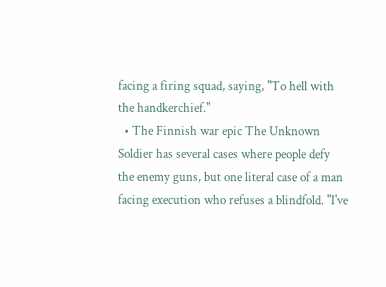facing a firing squad, saying, "To hell with the handkerchief."
  • The Finnish war epic The Unknown Soldier has several cases where people defy the enemy guns, but one literal case of a man facing execution who refuses a blindfold. "I've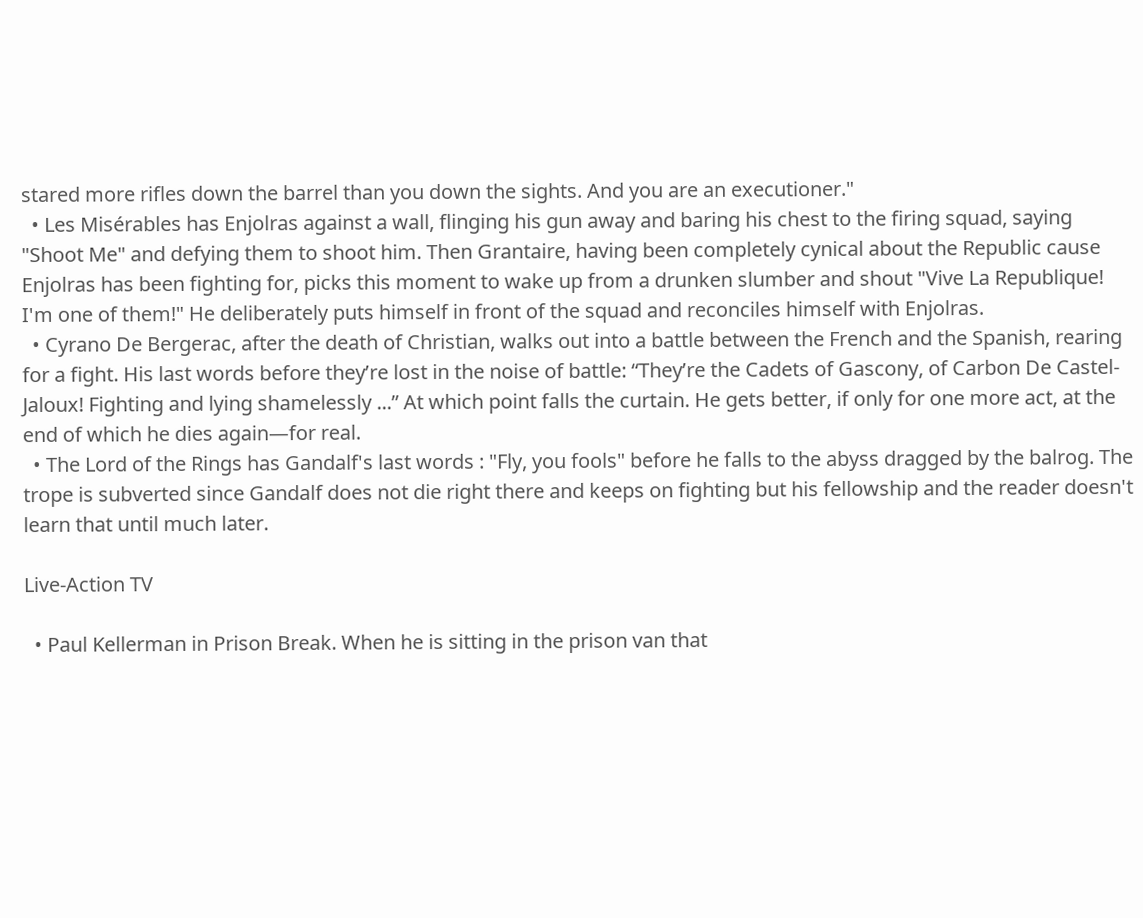stared more rifles down the barrel than you down the sights. And you are an executioner."
  • Les Misérables has Enjolras against a wall, flinging his gun away and baring his chest to the firing squad, saying "Shoot Me" and defying them to shoot him. Then Grantaire, having been completely cynical about the Republic cause Enjolras has been fighting for, picks this moment to wake up from a drunken slumber and shout "Vive La Republique! I'm one of them!" He deliberately puts himself in front of the squad and reconciles himself with Enjolras.
  • Cyrano De Bergerac, after the death of Christian, walks out into a battle between the French and the Spanish, rearing for a fight. His last words before they’re lost in the noise of battle: “They’re the Cadets of Gascony, of Carbon De Castel-Jaloux! Fighting and lying shamelessly ...” At which point falls the curtain. He gets better, if only for one more act, at the end of which he dies again—for real.
  • The Lord of the Rings has Gandalf's last words : "Fly, you fools" before he falls to the abyss dragged by the balrog. The trope is subverted since Gandalf does not die right there and keeps on fighting but his fellowship and the reader doesn't learn that until much later.

Live-Action TV

  • Paul Kellerman in Prison Break. When he is sitting in the prison van that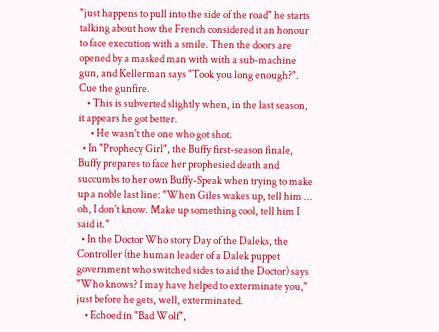"just happens to pull into the side of the road" he starts talking about how the French considered it an honour to face execution with a smile. Then the doors are opened by a masked man with with a sub-machine gun, and Kellerman says "Took you long enough?". Cue the gunfire.
    • This is subverted slightly when, in the last season, it appears he got better.
      • He wasn't the one who got shot.
  • In "Prophecy Girl", the Buffy first-season finale, Buffy prepares to face her prophesied death and succumbs to her own Buffy-Speak when trying to make up a noble last line: "When Giles wakes up, tell him ... oh, I don't know. Make up something cool, tell him I said it."
  • In the Doctor Who story Day of the Daleks, the Controller (the human leader of a Dalek puppet government who switched sides to aid the Doctor) says "Who knows? I may have helped to exterminate you," just before he gets, well, exterminated.
    • Echoed in "Bad Wolf",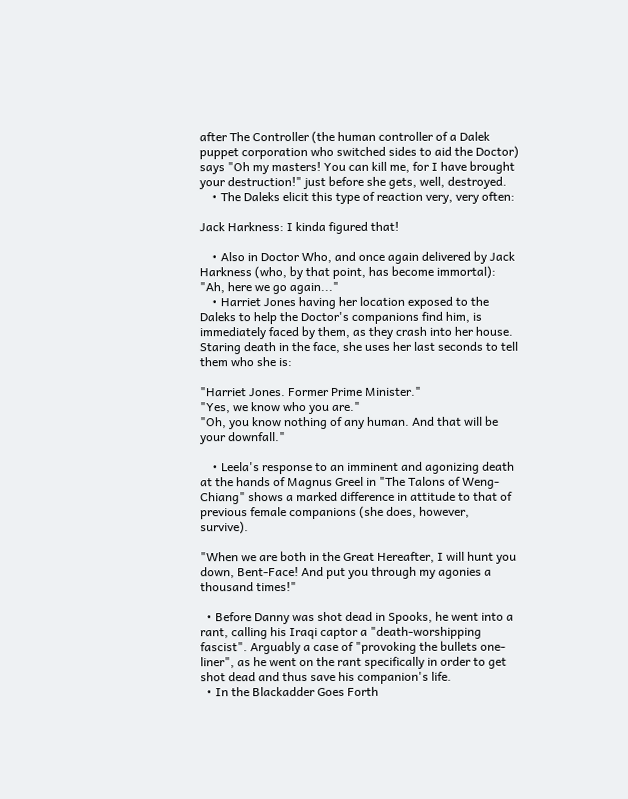after The Controller (the human controller of a Dalek puppet corporation who switched sides to aid the Doctor) says "Oh my masters! You can kill me, for I have brought your destruction!" just before she gets, well, destroyed.
    • The Daleks elicit this type of reaction very, very often:

Jack Harkness: I kinda figured that!

    • Also in Doctor Who, and once again delivered by Jack Harkness (who, by that point, has become immortal): "Ah, here we go again..."
    • Harriet Jones having her location exposed to the Daleks to help the Doctor's companions find him, is immediately faced by them, as they crash into her house. Staring death in the face, she uses her last seconds to tell them who she is:

"Harriet Jones. Former Prime Minister."
"Yes, we know who you are."
"Oh, you know nothing of any human. And that will be your downfall."

    • Leela's response to an imminent and agonizing death at the hands of Magnus Greel in "The Talons of Weng-Chiang" shows a marked difference in attitude to that of previous female companions (she does, however, survive).

"When we are both in the Great Hereafter, I will hunt you down, Bent-Face! And put you through my agonies a thousand times!"

  • Before Danny was shot dead in Spooks, he went into a rant, calling his Iraqi captor a "death-worshipping fascist". Arguably a case of "provoking the bullets one-liner", as he went on the rant specifically in order to get shot dead and thus save his companion's life.
  • In the Blackadder Goes Forth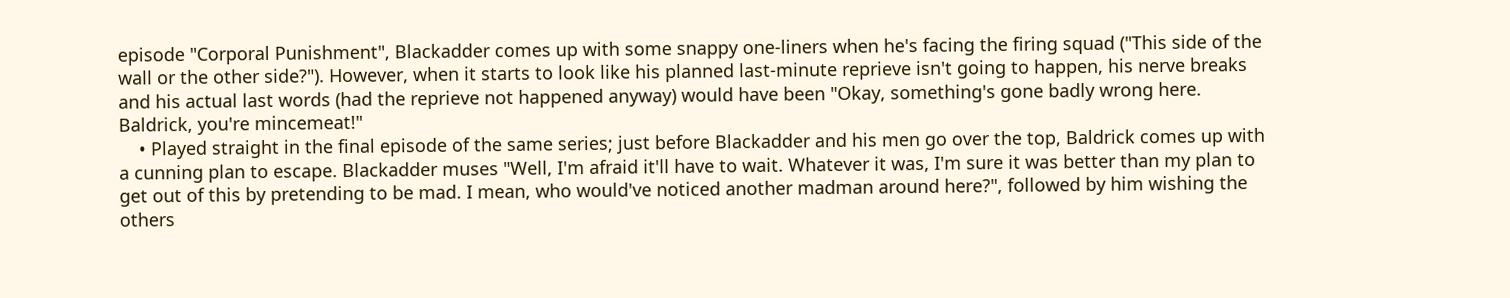episode "Corporal Punishment", Blackadder comes up with some snappy one-liners when he's facing the firing squad ("This side of the wall or the other side?"). However, when it starts to look like his planned last-minute reprieve isn't going to happen, his nerve breaks and his actual last words (had the reprieve not happened anyway) would have been "Okay, something's gone badly wrong here. Baldrick, you're mincemeat!"
    • Played straight in the final episode of the same series; just before Blackadder and his men go over the top, Baldrick comes up with a cunning plan to escape. Blackadder muses "Well, I'm afraid it'll have to wait. Whatever it was, I'm sure it was better than my plan to get out of this by pretending to be mad. I mean, who would've noticed another madman around here?", followed by him wishing the others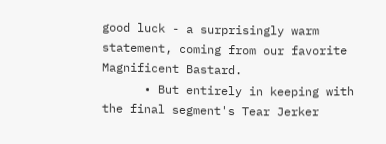good luck - a surprisingly warm statement, coming from our favorite Magnificent Bastard.
      • But entirely in keeping with the final segment's Tear Jerker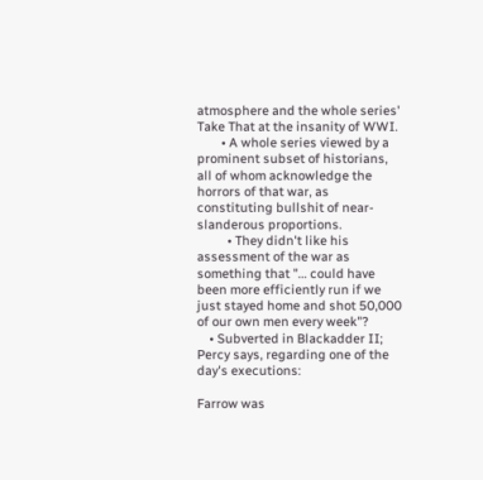atmosphere and the whole series' Take That at the insanity of WWI.
        • A whole series viewed by a prominent subset of historians, all of whom acknowledge the horrors of that war, as constituting bullshit of near-slanderous proportions.
          • They didn't like his assessment of the war as something that "... could have been more efficiently run if we just stayed home and shot 50,000 of our own men every week"?
    • Subverted in Blackadder II; Percy says, regarding one of the day's executions:

Farrow was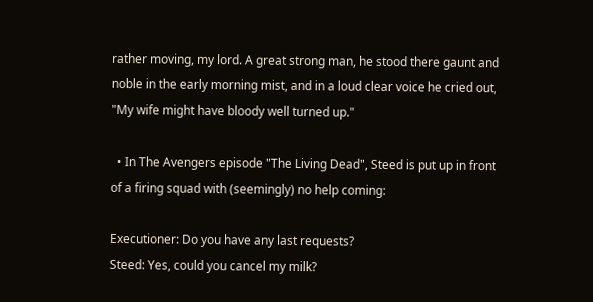rather moving, my lord. A great strong man, he stood there gaunt and noble in the early morning mist, and in a loud clear voice he cried out, "My wife might have bloody well turned up."

  • In The Avengers episode "The Living Dead", Steed is put up in front of a firing squad with (seemingly) no help coming:

Executioner: Do you have any last requests?
Steed: Yes, could you cancel my milk?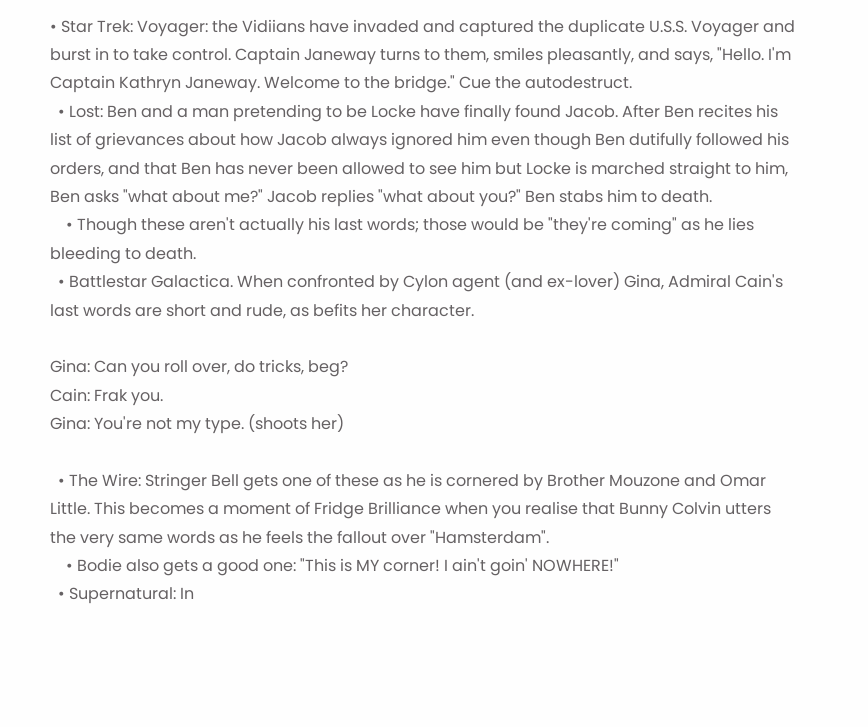• Star Trek: Voyager: the Vidiians have invaded and captured the duplicate U.S.S. Voyager and burst in to take control. Captain Janeway turns to them, smiles pleasantly, and says, "Hello. I'm Captain Kathryn Janeway. Welcome to the bridge." Cue the autodestruct.
  • Lost: Ben and a man pretending to be Locke have finally found Jacob. After Ben recites his list of grievances about how Jacob always ignored him even though Ben dutifully followed his orders, and that Ben has never been allowed to see him but Locke is marched straight to him, Ben asks "what about me?" Jacob replies "what about you?" Ben stabs him to death.
    • Though these aren't actually his last words; those would be "they're coming" as he lies bleeding to death.
  • Battlestar Galactica. When confronted by Cylon agent (and ex-lover) Gina, Admiral Cain's last words are short and rude, as befits her character.

Gina: Can you roll over, do tricks, beg?
Cain: Frak you.
Gina: You're not my type. (shoots her)

  • The Wire: Stringer Bell gets one of these as he is cornered by Brother Mouzone and Omar Little. This becomes a moment of Fridge Brilliance when you realise that Bunny Colvin utters the very same words as he feels the fallout over "Hamsterdam".
    • Bodie also gets a good one: "This is MY corner! I ain't goin' NOWHERE!"
  • Supernatural: In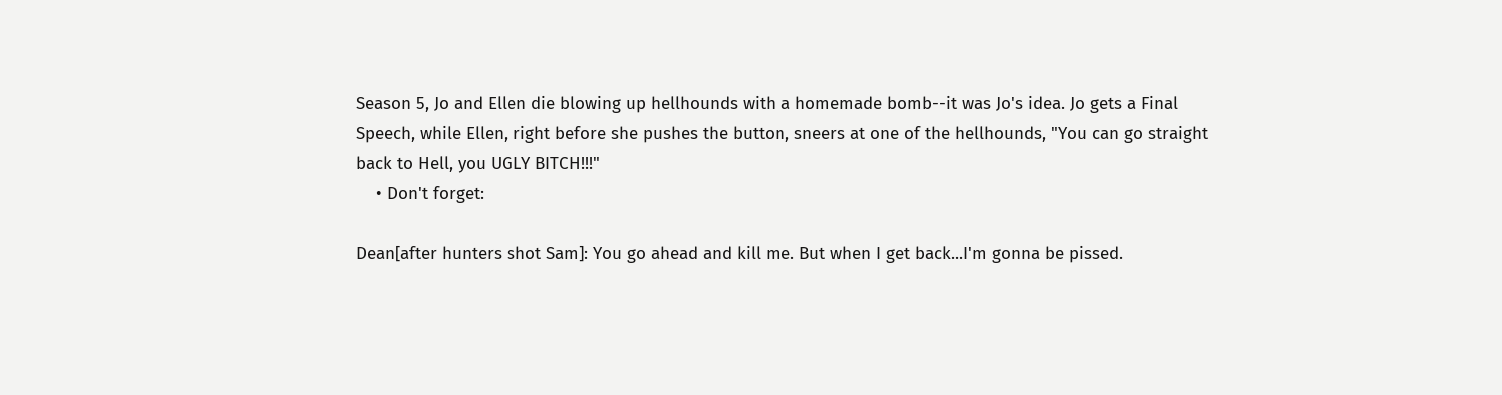Season 5, Jo and Ellen die blowing up hellhounds with a homemade bomb--it was Jo's idea. Jo gets a Final Speech, while Ellen, right before she pushes the button, sneers at one of the hellhounds, "You can go straight back to Hell, you UGLY BITCH!!!"
    • Don't forget:

Dean[after hunters shot Sam]: You go ahead and kill me. But when I get back...I'm gonna be pissed.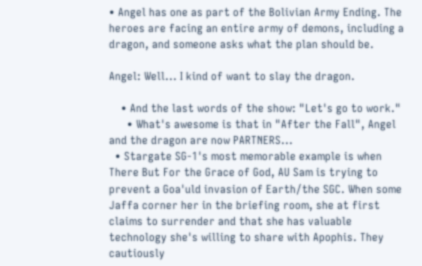• Angel has one as part of the Bolivian Army Ending. The heroes are facing an entire army of demons, including a dragon, and someone asks what the plan should be.

Angel: Well... I kind of want to slay the dragon.

    • And the last words of the show: "Let's go to work."
      • What's awesome is that in "After the Fall", Angel and the dragon are now PARTNERS...
  • Stargate SG-1's most memorable example is when There But For the Grace of God, AU Sam is trying to prevent a Goa'uld invasion of Earth/the SGC. When some Jaffa corner her in the briefing room, she at first claims to surrender and that she has valuable technology she's willing to share with Apophis. They cautiously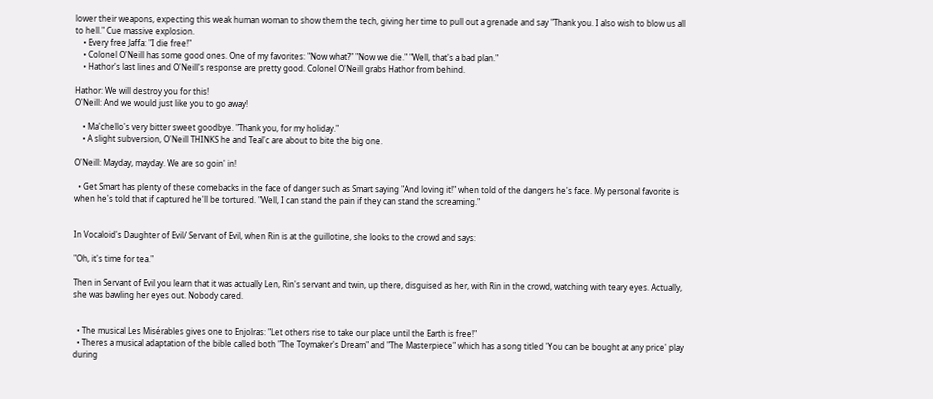lower their weapons, expecting this weak human woman to show them the tech, giving her time to pull out a grenade and say "Thank you. I also wish to blow us all to hell." Cue massive explosion.
    • Every free Jaffa: "I die free!"
    • Colonel O'Neill has some good ones. One of my favorites: "Now what?" "Now we die." "Well, that's a bad plan."
    • Hathor's last lines and O'Neill's response are pretty good. Colonel O'Neill grabs Hathor from behind.

Hathor: We will destroy you for this!
O'Neill: And we would just like you to go away!

    • Ma'chello's very bitter sweet goodbye. "Thank you, for my holiday."
    • A slight subversion, O'Neill THINKS he and Teal'c are about to bite the big one.

O'Neill: Mayday, mayday. We are so goin' in!

  • Get Smart has plenty of these comebacks in the face of danger such as Smart saying "And loving it!" when told of the dangers he's face. My personal favorite is when he's told that if captured he'll be tortured. "Well, I can stand the pain if they can stand the screaming."


In Vocaloid's Daughter of Evil/ Servant of Evil, when Rin is at the guillotine, she looks to the crowd and says:

"Oh, it's time for tea."

Then in Servant of Evil you learn that it was actually Len, Rin's servant and twin, up there, disguised as her, with Rin in the crowd, watching with teary eyes. Actually, she was bawling her eyes out. Nobody cared.


  • The musical Les Misérables gives one to Enjolras: "Let others rise to take our place until the Earth is free!"
  • Theres a musical adaptation of the bible called both "The Toymaker's Dream" and "The Masterpiece" which has a song titled 'You can be bought at any price' play during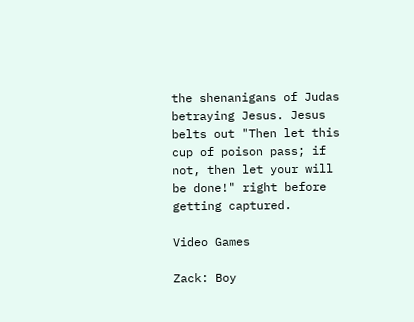the shenanigans of Judas betraying Jesus. Jesus belts out "Then let this cup of poison pass; if not, then let your will be done!" right before getting captured.

Video Games

Zack: Boy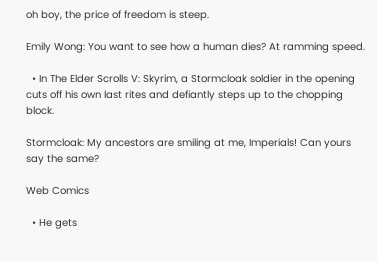oh boy, the price of freedom is steep.

Emily Wong: You want to see how a human dies? At ramming speed.

  • In The Elder Scrolls V: Skyrim, a Stormcloak soldier in the opening cuts off his own last rites and defiantly steps up to the chopping block.

Stormcloak: My ancestors are smiling at me, Imperials! Can yours say the same?

Web Comics

  • He gets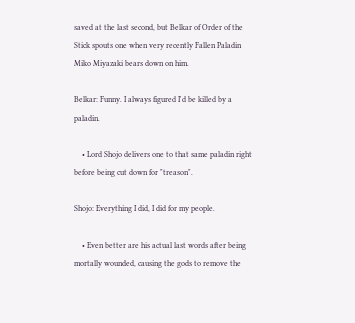saved at the last second, but Belkar of Order of the Stick spouts one when very recently Fallen Paladin Miko Miyazaki bears down on him.

Belkar: Funny. I always figured I'd be killed by a paladin.

    • Lord Shojo delivers one to that same paladin right before being cut down for "treason".

Shojo: Everything I did, I did for my people.

    • Even better are his actual last words after being mortally wounded, causing the gods to remove the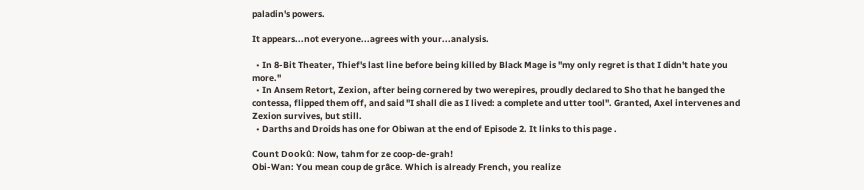paladin's powers.

It appears...not everyone...agrees with your...analysis.

  • In 8-Bit Theater, Thief's last line before being killed by Black Mage is "my only regret is that I didn't hate you more."
  • In Ansem Retort, Zexion, after being cornered by two werepires, proudly declared to Sho that he banged the contessa, flipped them off, and said "I shall die as I lived: a complete and utter tool". Granted, Axel intervenes and Zexion survives, but still.
  • Darths and Droids has one for Obiwan at the end of Episode 2. It links to this page .

Count Dookû: Now, tahm for ze coop-de-grah!
Obi-Wan: You mean coup de grâce. Which is already French, you realize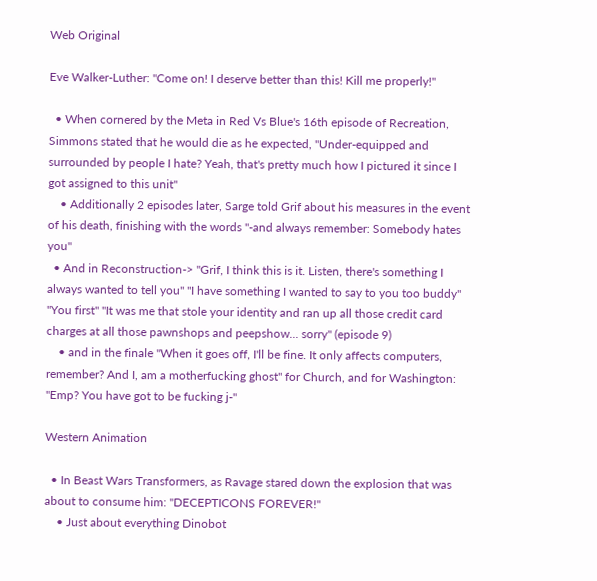Web Original

Eve Walker-Luther: "Come on! I deserve better than this! Kill me properly!"

  • When cornered by the Meta in Red Vs Blue's 16th episode of Recreation, Simmons stated that he would die as he expected, "Under-equipped and surrounded by people I hate? Yeah, that's pretty much how I pictured it since I got assigned to this unit"
    • Additionally 2 episodes later, Sarge told Grif about his measures in the event of his death, finishing with the words "-and always remember: Somebody hates you"
  • And in Reconstruction-> "Grif, I think this is it. Listen, there's something I always wanted to tell you" "I have something I wanted to say to you too buddy" "You first" "It was me that stole your identity and ran up all those credit card charges at all those pawnshops and peepshow... sorry" (episode 9)
    • and in the finale "When it goes off, I'll be fine. It only affects computers, remember? And I, am a motherfucking ghost" for Church, and for Washington: "Emp? You have got to be fucking j-"

Western Animation

  • In Beast Wars Transformers, as Ravage stared down the explosion that was about to consume him: "DECEPTICONS FOREVER!"
    • Just about everything Dinobot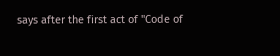says after the first act of "Code of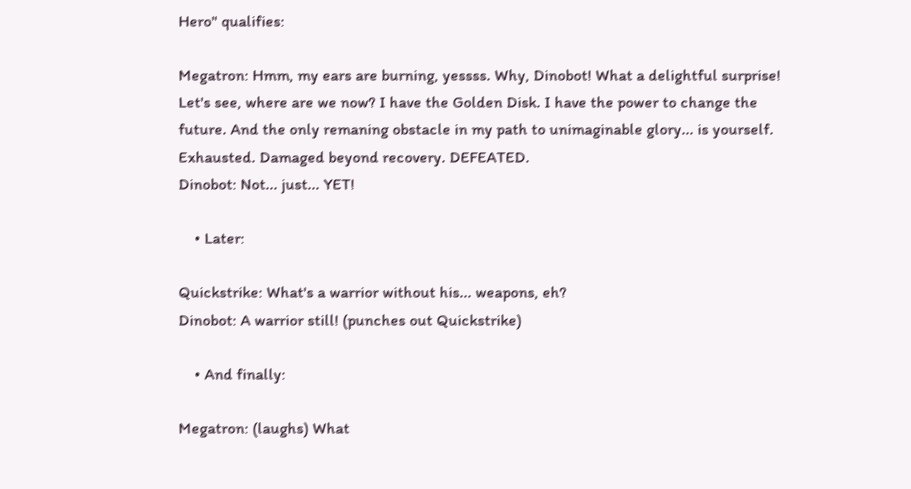Hero" qualifies:

Megatron: Hmm, my ears are burning, yessss. Why, Dinobot! What a delightful surprise! Let's see, where are we now? I have the Golden Disk. I have the power to change the future. And the only remaning obstacle in my path to unimaginable glory... is yourself. Exhausted. Damaged beyond recovery. DEFEATED.
Dinobot: Not... just... YET!

    • Later:

Quickstrike: What's a warrior without his... weapons, eh?
Dinobot: A warrior still! (punches out Quickstrike)

    • And finally:

Megatron: (laughs) What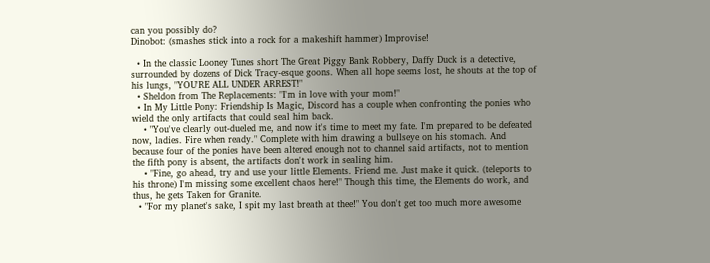can you possibly do?
Dinobot: (smashes stick into a rock for a makeshift hammer) Improvise!

  • In the classic Looney Tunes short The Great Piggy Bank Robbery, Daffy Duck is a detective, surrounded by dozens of Dick Tracy-esque goons. When all hope seems lost, he shouts at the top of his lungs, "YOU'RE ALL UNDER ARREST!"
  • Sheldon from The Replacements: "I'm in love with your mom!"
  • In My Little Pony: Friendship Is Magic, Discord has a couple when confronting the ponies who wield the only artifacts that could seal him back.
    • "You've clearly out-dueled me, and now it's time to meet my fate. I'm prepared to be defeated now, ladies. Fire when ready." Complete with him drawing a bullseye on his stomach. And because four of the ponies have been altered enough not to channel said artifacts, not to mention the fifth pony is absent, the artifacts don't work in sealing him.
    • "Fine, go ahead, try and use your little Elements. Friend me. Just make it quick. (teleports to his throne) I'm missing some excellent chaos here!" Though this time, the Elements do work, and thus, he gets Taken for Granite.
  • "For my planet's sake, I spit my last breath at thee!" You don't get too much more awesome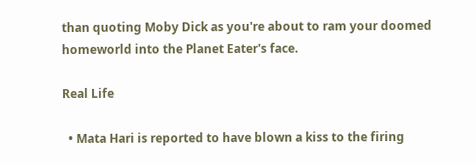than quoting Moby Dick as you're about to ram your doomed homeworld into the Planet Eater's face.

Real Life

  • Mata Hari is reported to have blown a kiss to the firing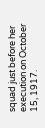squad just before her execution on October 15, 1917.